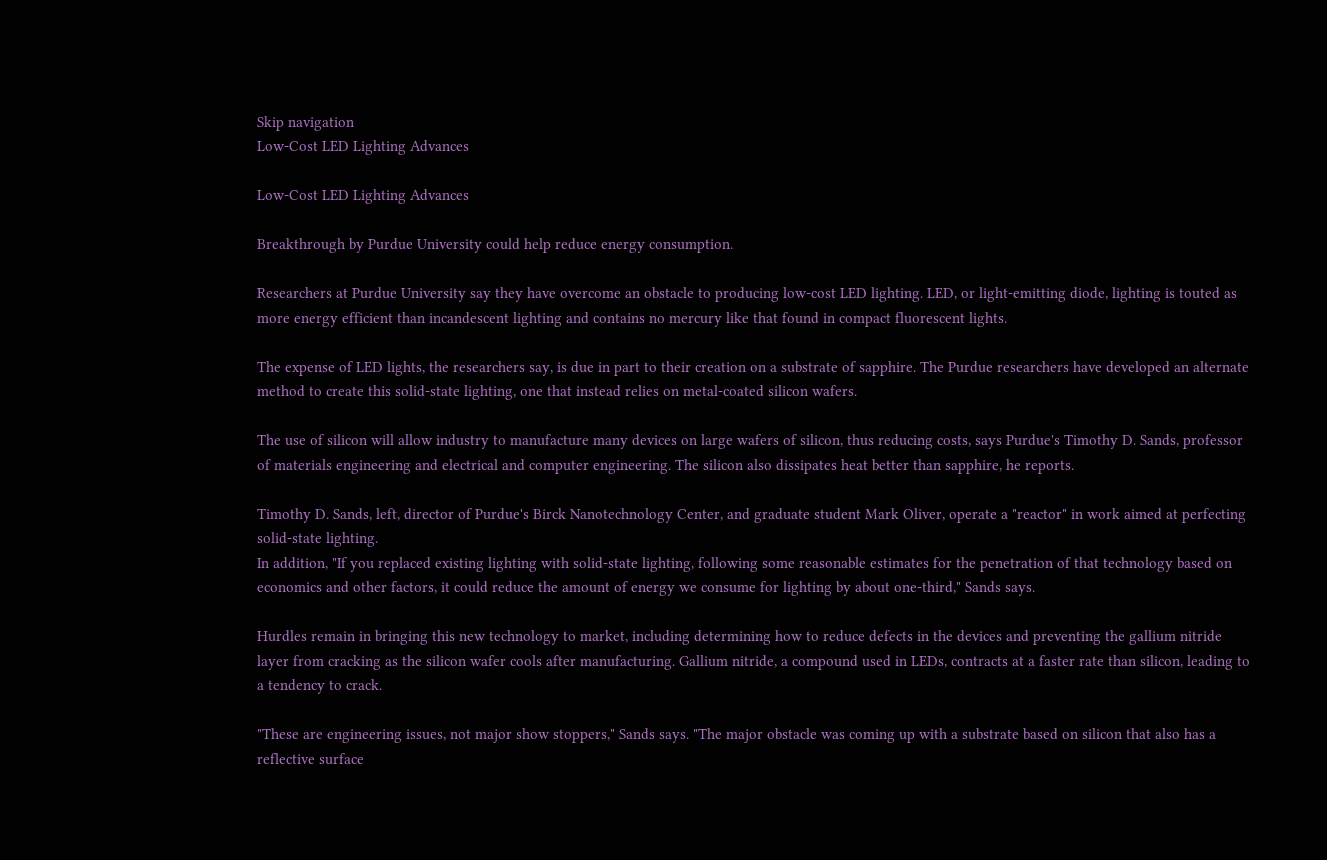Skip navigation
Low-Cost LED Lighting Advances

Low-Cost LED Lighting Advances

Breakthrough by Purdue University could help reduce energy consumption.

Researchers at Purdue University say they have overcome an obstacle to producing low-cost LED lighting. LED, or light-emitting diode, lighting is touted as more energy efficient than incandescent lighting and contains no mercury like that found in compact fluorescent lights.

The expense of LED lights, the researchers say, is due in part to their creation on a substrate of sapphire. The Purdue researchers have developed an alternate method to create this solid-state lighting, one that instead relies on metal-coated silicon wafers.

The use of silicon will allow industry to manufacture many devices on large wafers of silicon, thus reducing costs, says Purdue's Timothy D. Sands, professor of materials engineering and electrical and computer engineering. The silicon also dissipates heat better than sapphire, he reports.

Timothy D. Sands, left, director of Purdue's Birck Nanotechnology Center, and graduate student Mark Oliver, operate a "reactor" in work aimed at perfecting solid-state lighting.
In addition, "If you replaced existing lighting with solid-state lighting, following some reasonable estimates for the penetration of that technology based on economics and other factors, it could reduce the amount of energy we consume for lighting by about one-third," Sands says.

Hurdles remain in bringing this new technology to market, including determining how to reduce defects in the devices and preventing the gallium nitride layer from cracking as the silicon wafer cools after manufacturing. Gallium nitride, a compound used in LEDs, contracts at a faster rate than silicon, leading to a tendency to crack.

"These are engineering issues, not major show stoppers," Sands says. "The major obstacle was coming up with a substrate based on silicon that also has a reflective surface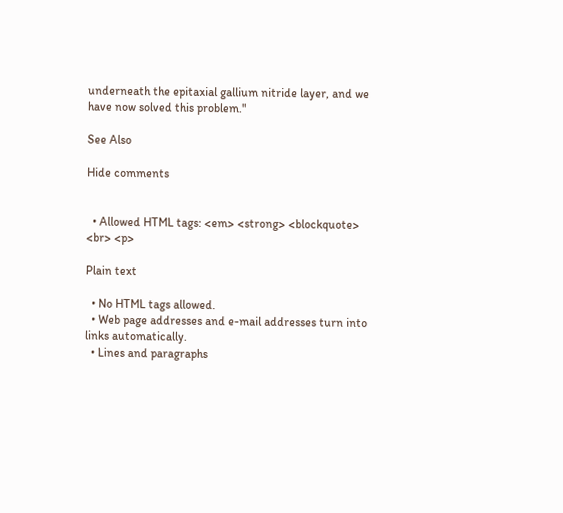underneath the epitaxial gallium nitride layer, and we have now solved this problem."

See Also

Hide comments


  • Allowed HTML tags: <em> <strong> <blockquote> <br> <p>

Plain text

  • No HTML tags allowed.
  • Web page addresses and e-mail addresses turn into links automatically.
  • Lines and paragraphs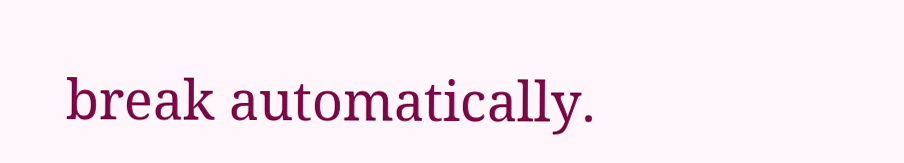break automatically.